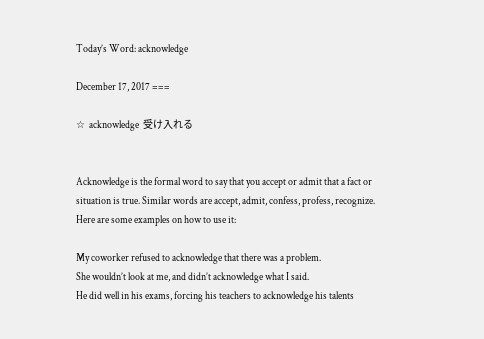Today’s Word: acknowledge

December 17, 2017 ===

☆  acknowledge  受け入れる


Acknowledge is the formal word to say that you accept or admit that a fact or situation is true. Similar words are accept, admit, confess, profess, recognize. Here are some examples on how to use it:

My coworker refused to acknowledge that there was a problem.
She wouldn’t look at me, and didn’t acknowledge what I said.
He did well in his exams, forcing his teachers to acknowledge his talents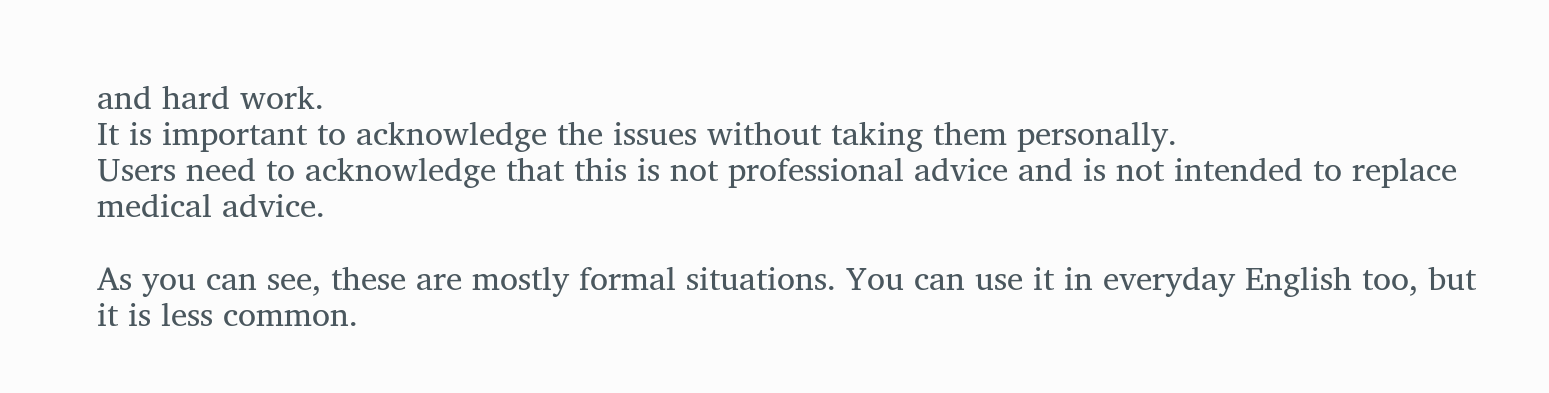and hard work.
It is important to acknowledge the issues without taking them personally.
Users need to acknowledge that this is not professional advice and is not intended to replace medical advice.

As you can see, these are mostly formal situations. You can use it in everyday English too, but it is less common.